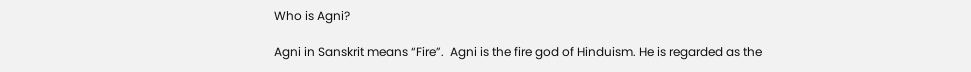Who is Agni?

Agni in Sanskrit means “Fire”.  Agni is the fire god of Hinduism. He is regarded as the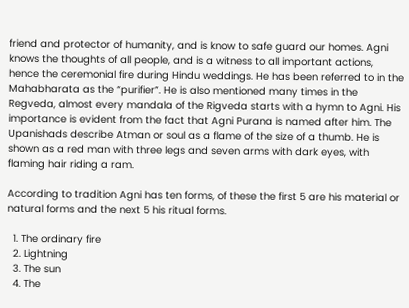friend and protector of humanity, and is know to safe guard our homes. Agni knows the thoughts of all people, and is a witness to all important actions, hence the ceremonial fire during Hindu weddings. He has been referred to in the Mahabharata as the “purifier”. He is also mentioned many times in the Regveda, almost every mandala of the Rigveda starts with a hymn to Agni. His importance is evident from the fact that Agni Purana is named after him. The Upanishads describe Atman or soul as a flame of the size of a thumb. He is shown as a red man with three legs and seven arms with dark eyes, with flaming hair riding a ram.

According to tradition Agni has ten forms, of these the first 5 are his material or natural forms and the next 5 his ritual forms.

  1. The ordinary fire
  2. Lightning
  3. The sun
  4. The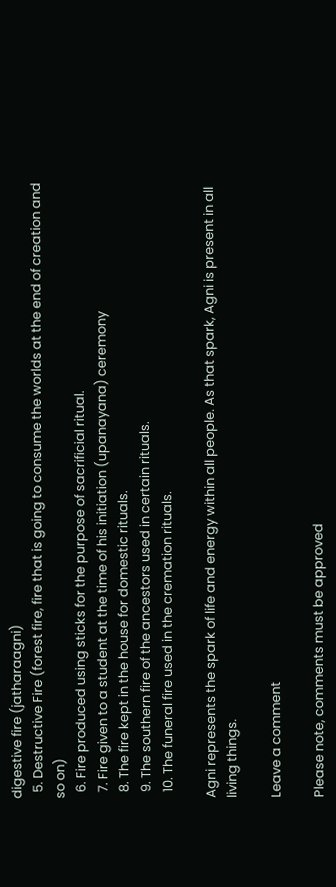digestive fire (jatharaagni)
  5. Destructive Fire (forest fire, fire that is going to consume the worlds at the end of creation and so on)
  6. Fire produced using sticks for the purpose of sacrificial ritual.
  7. Fire given to a student at the time of his initiation (upanayana) ceremony
  8. The fire kept in the house for domestic rituals.
  9. The southern fire of the ancestors used in certain rituals.
  10. The funeral fire used in the cremation rituals.

Agni represents the spark of life and energy within all people. As that spark, Agni is present in all living things.

Leave a comment

Please note, comments must be approved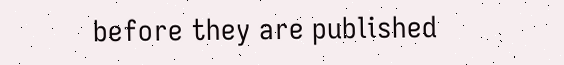before they are published